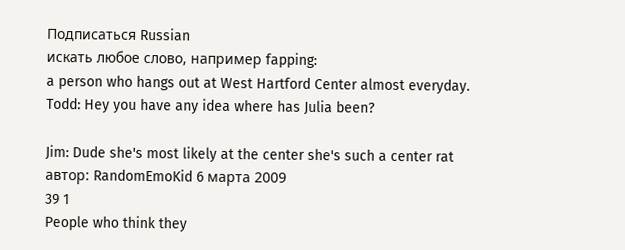Подписаться Russian
искать любое слово, например fapping:
a person who hangs out at West Hartford Center almost everyday.
Todd: Hey you have any idea where has Julia been?

Jim: Dude she's most likely at the center she's such a center rat
автор: RandomEmoKid 6 марта 2009
39 1
People who think they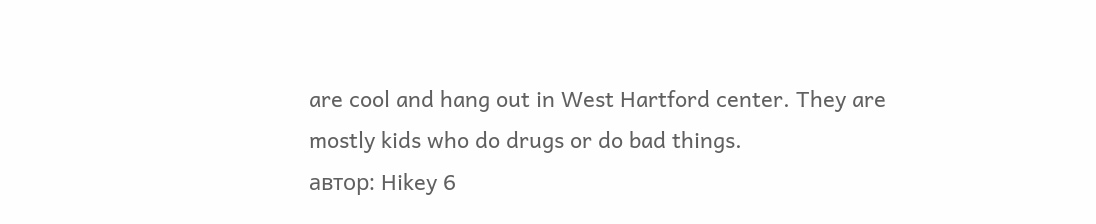are cool and hang out in West Hartford center. They are mostly kids who do drugs or do bad things.
автор: Hikey 6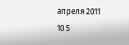апреля 2011
10 5